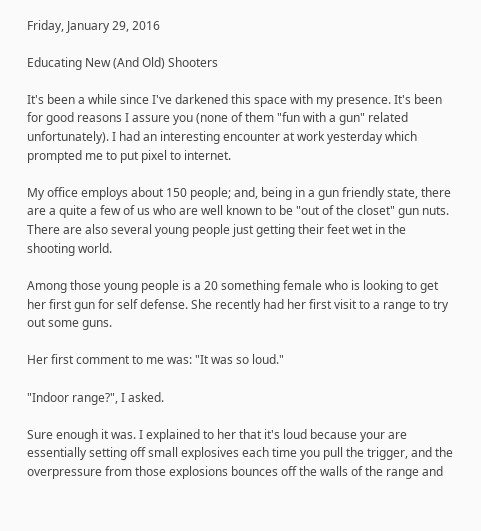Friday, January 29, 2016

Educating New (And Old) Shooters

It's been a while since I've darkened this space with my presence. It's been for good reasons I assure you (none of them "fun with a gun" related unfortunately). I had an interesting encounter at work yesterday which prompted me to put pixel to internet.

My office employs about 150 people; and, being in a gun friendly state, there are a quite a few of us who are well known to be "out of the closet" gun nuts. There are also several young people just getting their feet wet in the shooting world.

Among those young people is a 20 something female who is looking to get her first gun for self defense. She recently had her first visit to a range to try out some guns.

Her first comment to me was: "It was so loud."

"Indoor range?", I asked.

Sure enough it was. I explained to her that it's loud because your are essentially setting off small explosives each time you pull the trigger, and the overpressure from those explosions bounces off the walls of the range and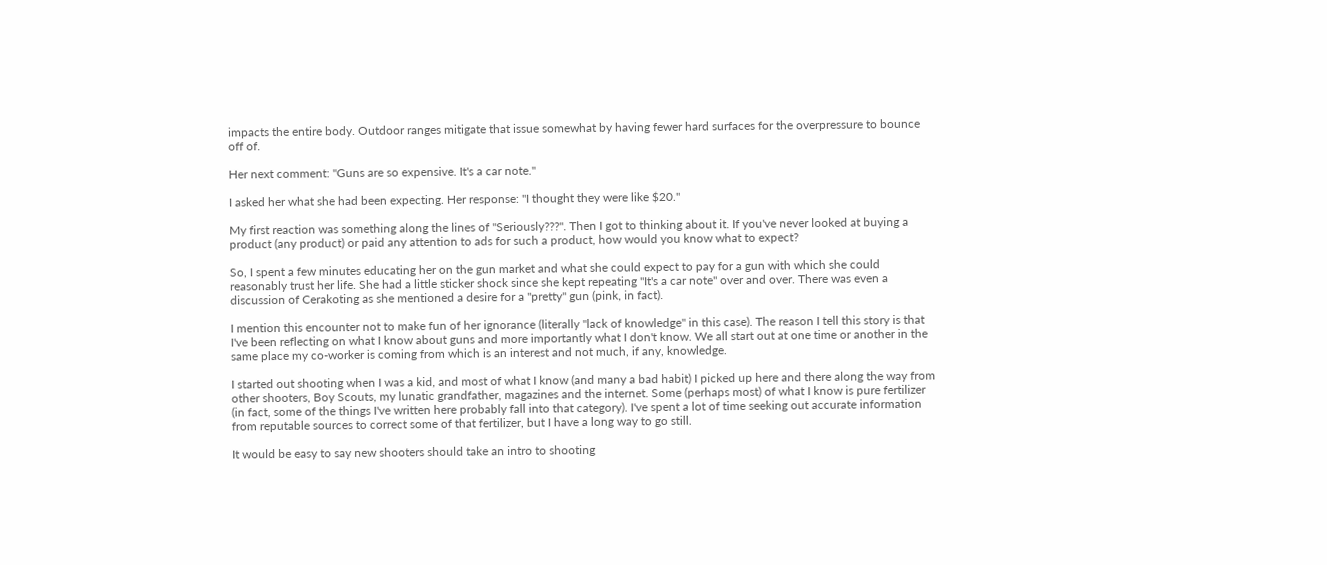impacts the entire body. Outdoor ranges mitigate that issue somewhat by having fewer hard surfaces for the overpressure to bounce off of.

Her next comment: "Guns are so expensive. It's a car note."

I asked her what she had been expecting. Her response: "I thought they were like $20."

My first reaction was something along the lines of "Seriously???". Then I got to thinking about it. If you've never looked at buying a product (any product) or paid any attention to ads for such a product, how would you know what to expect?

So, I spent a few minutes educating her on the gun market and what she could expect to pay for a gun with which she could reasonably trust her life. She had a little sticker shock since she kept repeating "It's a car note" over and over. There was even a discussion of Cerakoting as she mentioned a desire for a "pretty" gun (pink, in fact).

I mention this encounter not to make fun of her ignorance (literally "lack of knowledge" in this case). The reason I tell this story is that I've been reflecting on what I know about guns and more importantly what I don't know. We all start out at one time or another in the same place my co-worker is coming from which is an interest and not much, if any, knowledge.

I started out shooting when I was a kid, and most of what I know (and many a bad habit) I picked up here and there along the way from other shooters, Boy Scouts, my lunatic grandfather, magazines and the internet. Some (perhaps most) of what I know is pure fertilizer (in fact, some of the things I've written here probably fall into that category). I've spent a lot of time seeking out accurate information from reputable sources to correct some of that fertilizer, but I have a long way to go still.

It would be easy to say new shooters should take an intro to shooting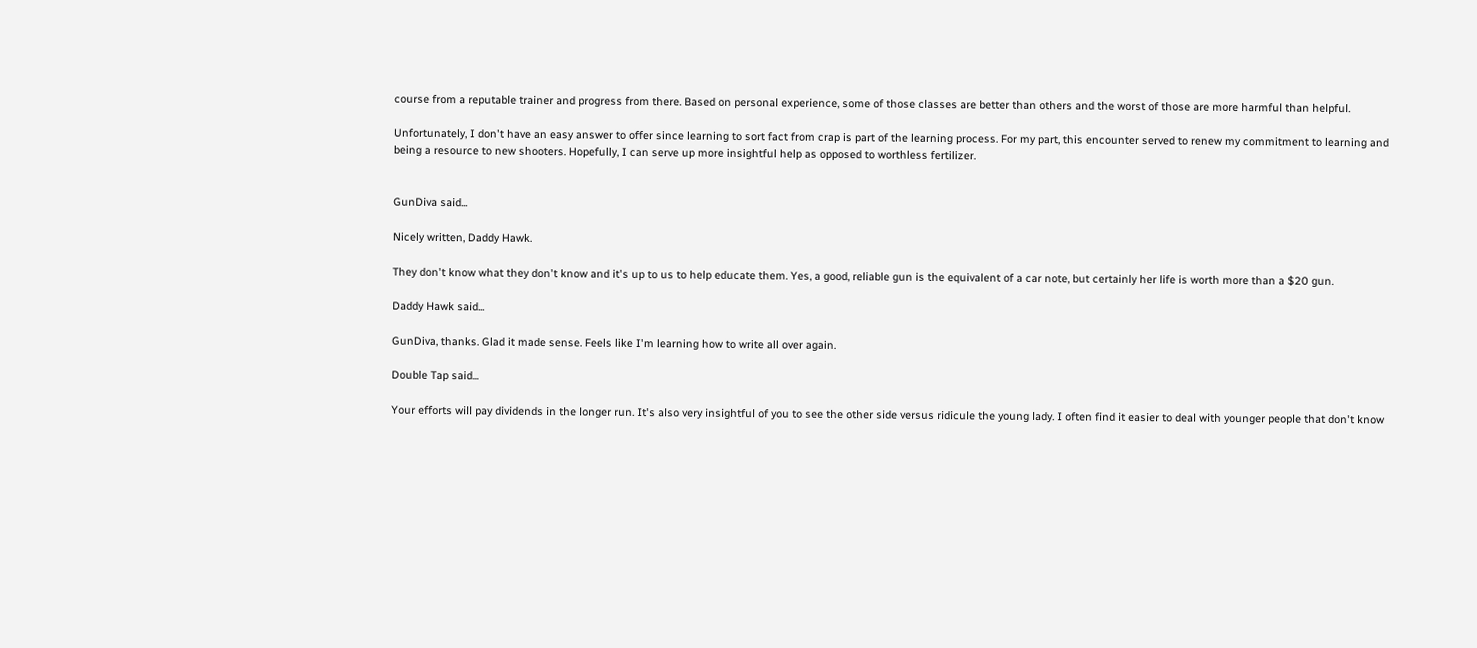course from a reputable trainer and progress from there. Based on personal experience, some of those classes are better than others and the worst of those are more harmful than helpful.

Unfortunately, I don't have an easy answer to offer since learning to sort fact from crap is part of the learning process. For my part, this encounter served to renew my commitment to learning and being a resource to new shooters. Hopefully, I can serve up more insightful help as opposed to worthless fertilizer.


GunDiva said...

Nicely written, Daddy Hawk.

They don't know what they don't know and it's up to us to help educate them. Yes, a good, reliable gun is the equivalent of a car note, but certainly her life is worth more than a $20 gun.

Daddy Hawk said...

GunDiva, thanks. Glad it made sense. Feels like I'm learning how to write all over again.

Double Tap said...

Your efforts will pay dividends in the longer run. It's also very insightful of you to see the other side versus ridicule the young lady. I often find it easier to deal with younger people that don't know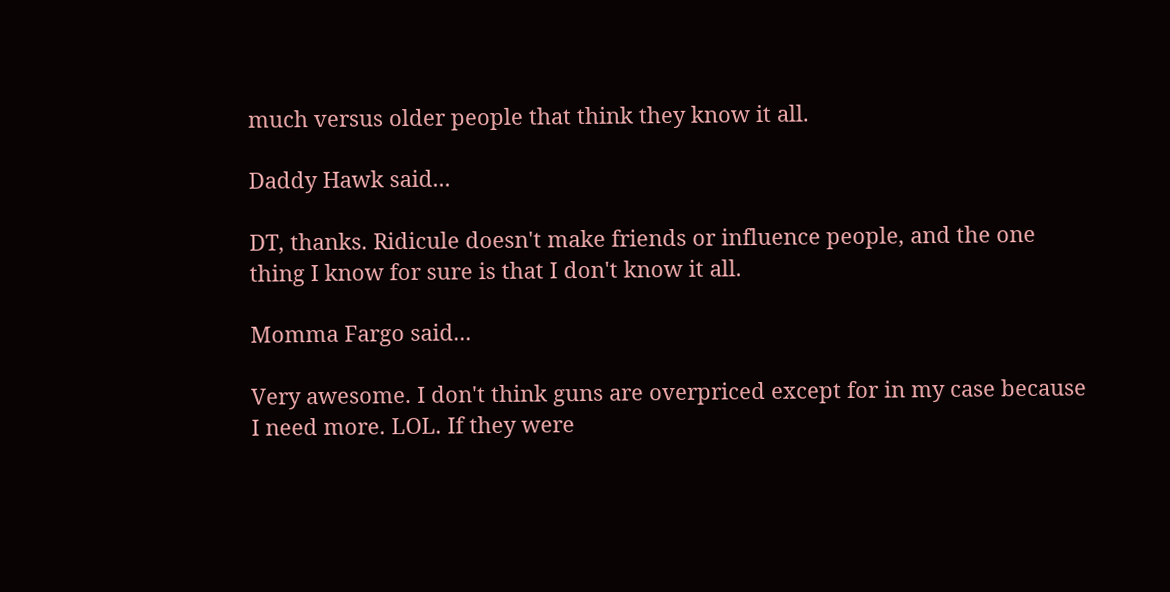much versus older people that think they know it all.

Daddy Hawk said...

DT, thanks. Ridicule doesn't make friends or influence people, and the one thing I know for sure is that I don't know it all.

Momma Fargo said...

Very awesome. I don't think guns are overpriced except for in my case because I need more. LOL. If they were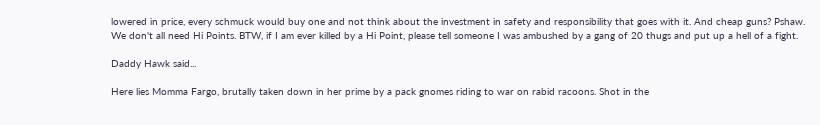lowered in price, every schmuck would buy one and not think about the investment in safety and responsibility that goes with it. And cheap guns? Pshaw. We don't all need Hi Points. BTW, if I am ever killed by a Hi Point, please tell someone I was ambushed by a gang of 20 thugs and put up a hell of a fight.

Daddy Hawk said...

Here lies Momma Fargo, brutally taken down in her prime by a pack gnomes riding to war on rabid racoons. Shot in the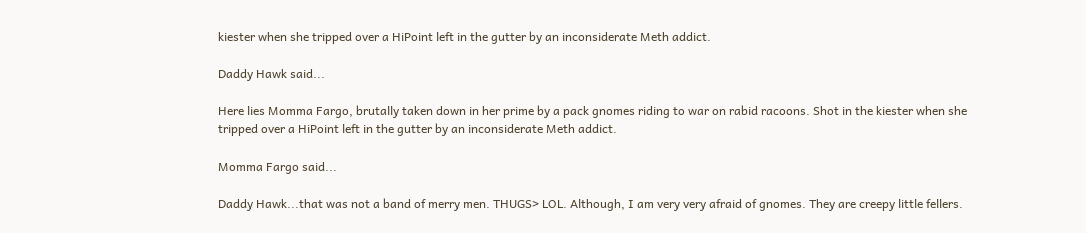kiester when she tripped over a HiPoint left in the gutter by an inconsiderate Meth addict.

Daddy Hawk said...

Here lies Momma Fargo, brutally taken down in her prime by a pack gnomes riding to war on rabid racoons. Shot in the kiester when she tripped over a HiPoint left in the gutter by an inconsiderate Meth addict.

Momma Fargo said...

Daddy Hawk...that was not a band of merry men. THUGS> LOL. Although, I am very very afraid of gnomes. They are creepy little fellers.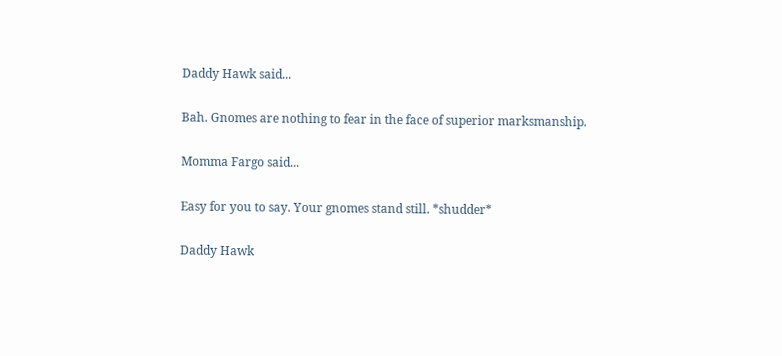Daddy Hawk said...

Bah. Gnomes are nothing to fear in the face of superior marksmanship.

Momma Fargo said...

Easy for you to say. Your gnomes stand still. *shudder*

Daddy Hawk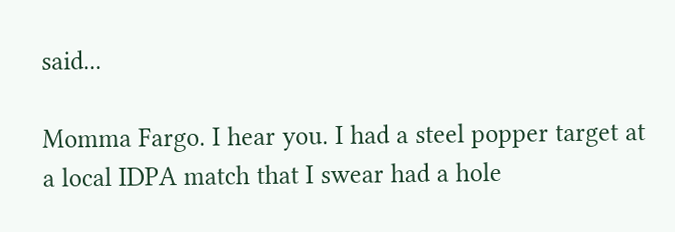said...

Momma Fargo. I hear you. I had a steel popper target at a local IDPA match that I swear had a hole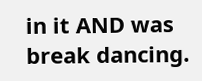in it AND was break dancing.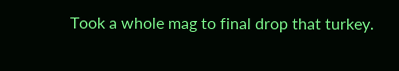Took a whole mag to final drop that turkey.